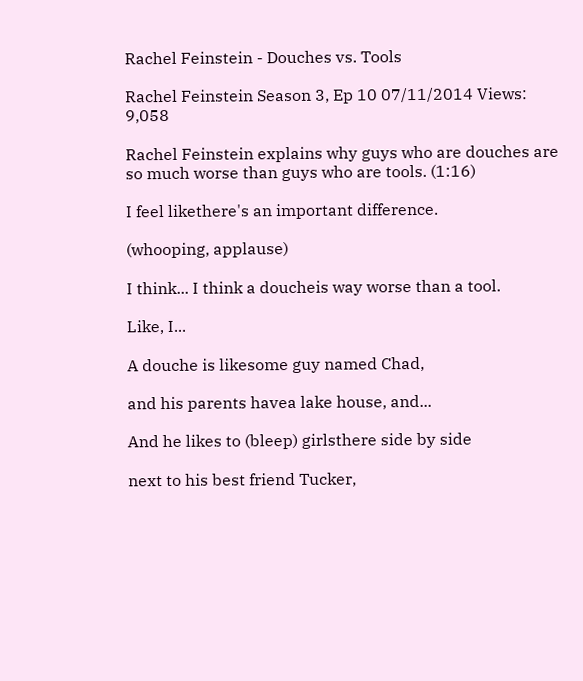Rachel Feinstein - Douches vs. Tools

Rachel Feinstein Season 3, Ep 10 07/11/2014 Views: 9,058

Rachel Feinstein explains why guys who are douches are so much worse than guys who are tools. (1:16)

I feel likethere's an important difference.

(whooping, applause)

I think... I think a doucheis way worse than a tool.

Like, I...

A douche is likesome guy named Chad,

and his parents havea lake house, and...

And he likes to (bleep) girlsthere side by side

next to his best friend Tucker,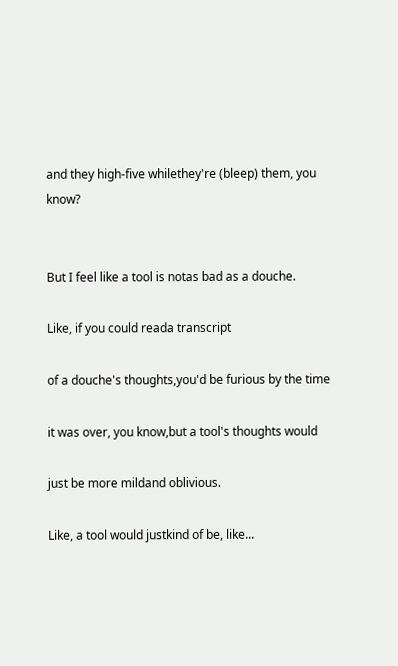and they high-five whilethey're (bleep) them, you know?


But I feel like a tool is notas bad as a douche.

Like, if you could reada transcript

of a douche's thoughts,you'd be furious by the time

it was over, you know,but a tool's thoughts would

just be more mildand oblivious.

Like, a tool would justkind of be, like...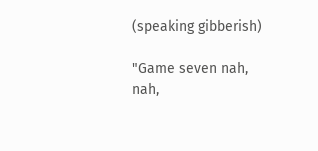(speaking gibberish)

"Game seven nah, nah,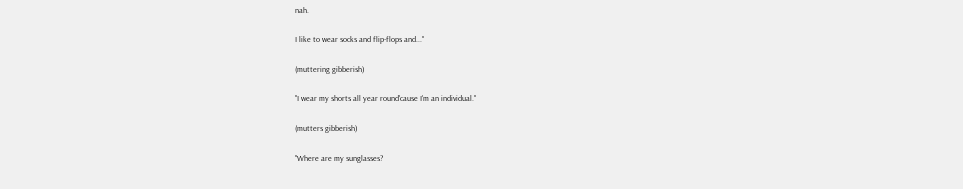nah.

I like to wear socks and flip-flops and..."

(muttering gibberish)

"I wear my shorts all year round'cause I'm an individual."

(mutters gibberish)

"Where are my sunglasses?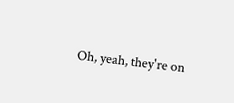Oh, yeah, they're on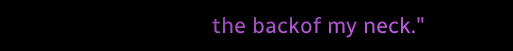the backof my neck."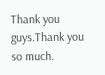Thank you guys.Thank you so much.